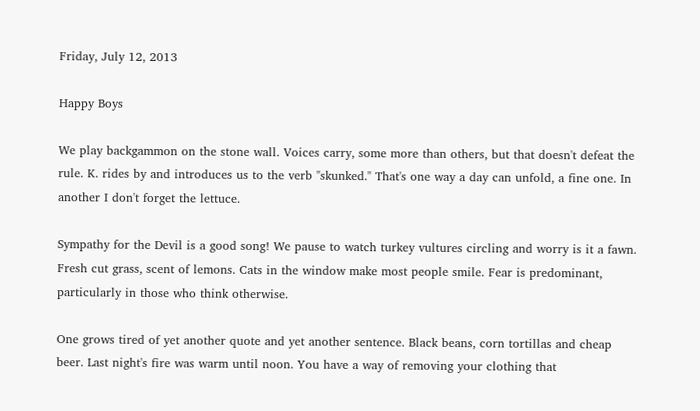Friday, July 12, 2013

Happy Boys

We play backgammon on the stone wall. Voices carry, some more than others, but that doesn't defeat the rule. K. rides by and introduces us to the verb "skunked." That's one way a day can unfold, a fine one. In another I don't forget the lettuce.

Sympathy for the Devil is a good song! We pause to watch turkey vultures circling and worry is it a fawn. Fresh cut grass, scent of lemons. Cats in the window make most people smile. Fear is predominant, particularly in those who think otherwise.

One grows tired of yet another quote and yet another sentence. Black beans, corn tortillas and cheap beer. Last night's fire was warm until noon. You have a way of removing your clothing that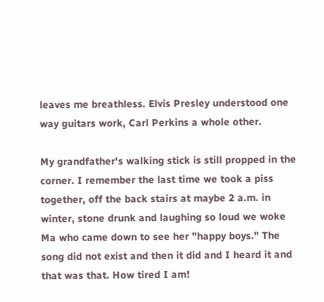leaves me breathless. Elvis Presley understood one way guitars work, Carl Perkins a whole other.

My grandfather's walking stick is still propped in the corner. I remember the last time we took a piss together, off the back stairs at maybe 2 a.m. in winter, stone drunk and laughing so loud we woke Ma who came down to see her "happy boys." The song did not exist and then it did and I heard it and that was that. How tired I am!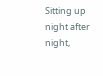Sitting up night after night,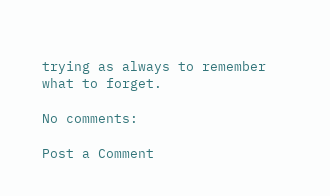trying as always to remember what to forget.

No comments:

Post a Comment